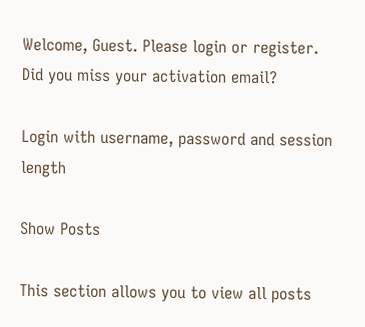Welcome, Guest. Please login or register.
Did you miss your activation email?

Login with username, password and session length

Show Posts

This section allows you to view all posts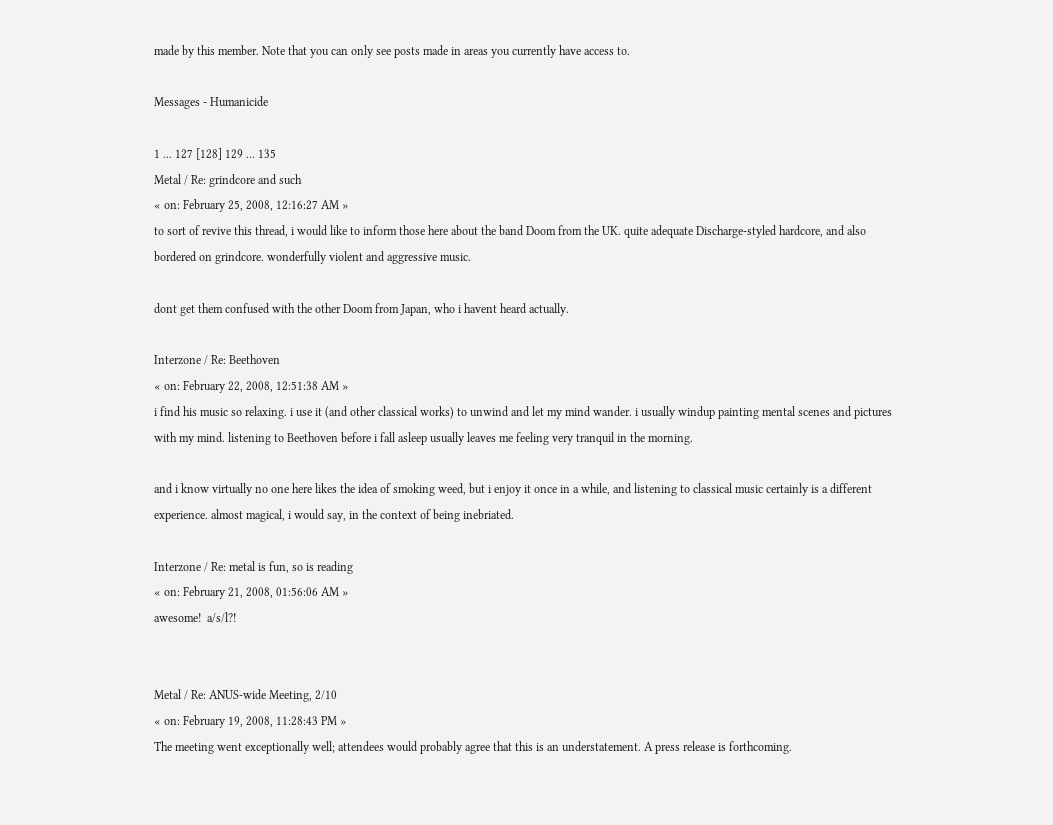made by this member. Note that you can only see posts made in areas you currently have access to.

Messages - Humanicide

1 ... 127 [128] 129 ... 135
Metal / Re: grindcore and such
« on: February 25, 2008, 12:16:27 AM »
to sort of revive this thread, i would like to inform those here about the band Doom from the UK. quite adequate Discharge-styled hardcore, and also bordered on grindcore. wonderfully violent and aggressive music.

dont get them confused with the other Doom from Japan, who i havent heard actually.

Interzone / Re: Beethoven
« on: February 22, 2008, 12:51:38 AM »
i find his music so relaxing. i use it (and other classical works) to unwind and let my mind wander. i usually windup painting mental scenes and pictures with my mind. listening to Beethoven before i fall asleep usually leaves me feeling very tranquil in the morning.

and i know virtually no one here likes the idea of smoking weed, but i enjoy it once in a while, and listening to classical music certainly is a different experience. almost magical, i would say, in the context of being inebriated.

Interzone / Re: metal is fun, so is reading
« on: February 21, 2008, 01:56:06 AM »
awesome!  a/s/l?!


Metal / Re: ANUS-wide Meeting, 2/10
« on: February 19, 2008, 11:28:43 PM »
The meeting went exceptionally well; attendees would probably agree that this is an understatement. A press release is forthcoming.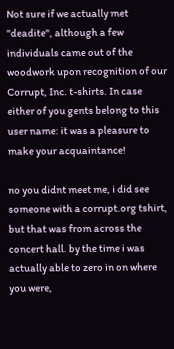Not sure if we actually met "deadite", although a few individuals came out of the woodwork upon recognition of our Corrupt, Inc. t-shirts. In case either of you gents belong to this user name: it was a pleasure to make your acquaintance!

no you didnt meet me, i did see someone with a corrupt.org tshirt, but that was from across the concert hall. by the time i was actually able to zero in on where you were,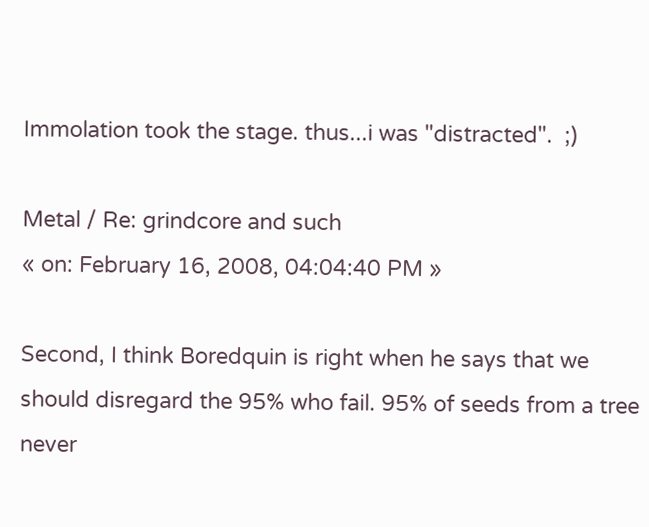Immolation took the stage. thus...i was "distracted".  ;)

Metal / Re: grindcore and such
« on: February 16, 2008, 04:04:40 PM »

Second, I think Boredquin is right when he says that we should disregard the 95% who fail. 95% of seeds from a tree never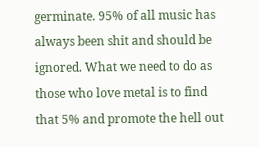germinate. 95% of all music has always been shit and should be ignored. What we need to do as those who love metal is to find that 5% and promote the hell out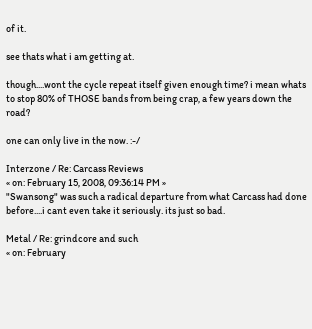of it.

see thats what i am getting at.

though....wont the cycle repeat itself given enough time? i mean whats to stop 80% of THOSE bands from being crap, a few years down the road?

one can only live in the now. :-/

Interzone / Re: Carcass Reviews
« on: February 15, 2008, 09:36:14 PM »
"Swansong" was such a radical departure from what Carcass had done before....i cant even take it seriously. its just so bad.

Metal / Re: grindcore and such
« on: February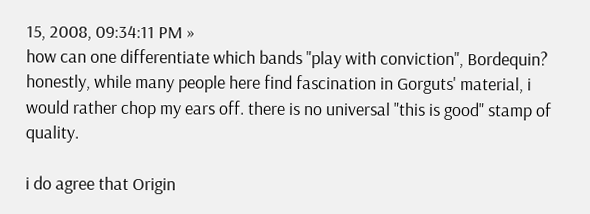15, 2008, 09:34:11 PM »
how can one differentiate which bands "play with conviction", Bordequin? honestly, while many people here find fascination in Gorguts' material, i would rather chop my ears off. there is no universal "this is good" stamp of quality.

i do agree that Origin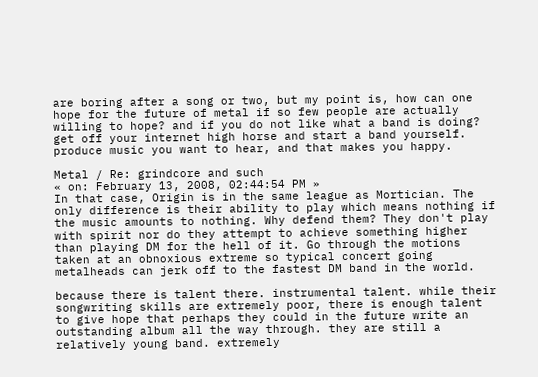are boring after a song or two, but my point is, how can one hope for the future of metal if so few people are actually willing to hope? and if you do not like what a band is doing? get off your internet high horse and start a band yourself. produce music you want to hear, and that makes you happy.

Metal / Re: grindcore and such
« on: February 13, 2008, 02:44:54 PM »
In that case, Origin is in the same league as Mortician. The only difference is their ability to play which means nothing if the music amounts to nothing. Why defend them? They don't play with spirit nor do they attempt to achieve something higher than playing DM for the hell of it. Go through the motions taken at an obnoxious extreme so typical concert going metalheads can jerk off to the fastest DM band in the world.

because there is talent there. instrumental talent. while their songwriting skills are extremely poor, there is enough talent to give hope that perhaps they could in the future write an outstanding album all the way through. they are still a relatively young band. extremely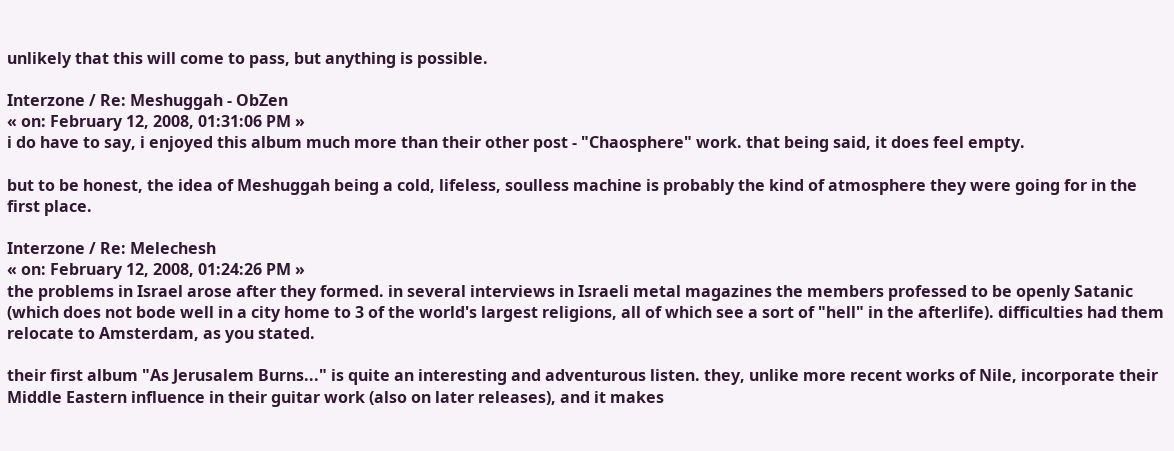unlikely that this will come to pass, but anything is possible.

Interzone / Re: Meshuggah - ObZen
« on: February 12, 2008, 01:31:06 PM »
i do have to say, i enjoyed this album much more than their other post - "Chaosphere" work. that being said, it does feel empty.

but to be honest, the idea of Meshuggah being a cold, lifeless, soulless machine is probably the kind of atmosphere they were going for in the first place.

Interzone / Re: Melechesh
« on: February 12, 2008, 01:24:26 PM »
the problems in Israel arose after they formed. in several interviews in Israeli metal magazines the members professed to be openly Satanic (which does not bode well in a city home to 3 of the world's largest religions, all of which see a sort of "hell" in the afterlife). difficulties had them relocate to Amsterdam, as you stated.

their first album "As Jerusalem Burns..." is quite an interesting and adventurous listen. they, unlike more recent works of Nile, incorporate their Middle Eastern influence in their guitar work (also on later releases), and it makes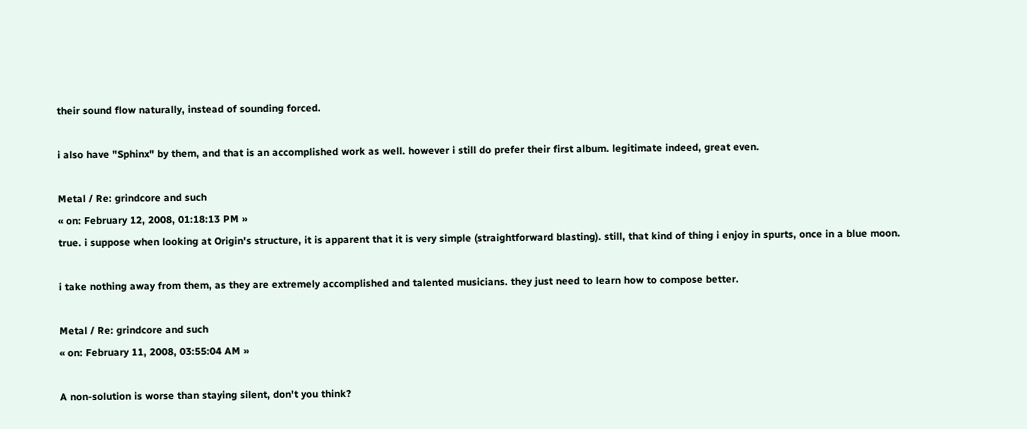their sound flow naturally, instead of sounding forced.

i also have "Sphinx" by them, and that is an accomplished work as well. however i still do prefer their first album. legitimate indeed, great even.

Metal / Re: grindcore and such
« on: February 12, 2008, 01:18:13 PM »
true. i suppose when looking at Origin's structure, it is apparent that it is very simple (straightforward blasting). still, that kind of thing i enjoy in spurts, once in a blue moon.

i take nothing away from them, as they are extremely accomplished and talented musicians. they just need to learn how to compose better.

Metal / Re: grindcore and such
« on: February 11, 2008, 03:55:04 AM »

A non-solution is worse than staying silent, don't you think?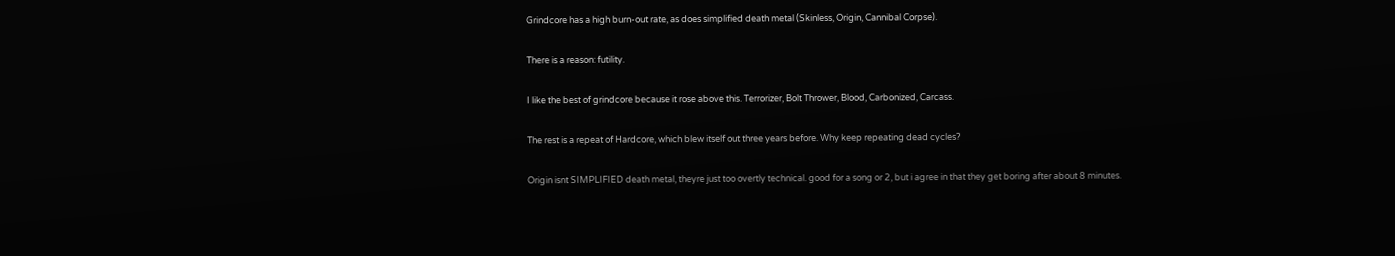Grindcore has a high burn-out rate, as does simplified death metal (Skinless, Origin, Cannibal Corpse).

There is a reason: futility.

I like the best of grindcore because it rose above this. Terrorizer, Bolt Thrower, Blood, Carbonized, Carcass.

The rest is a repeat of Hardcore, which blew itself out three years before. Why keep repeating dead cycles?

Origin isnt SIMPLIFIED death metal, theyre just too overtly technical. good for a song or 2, but i agree in that they get boring after about 8 minutes.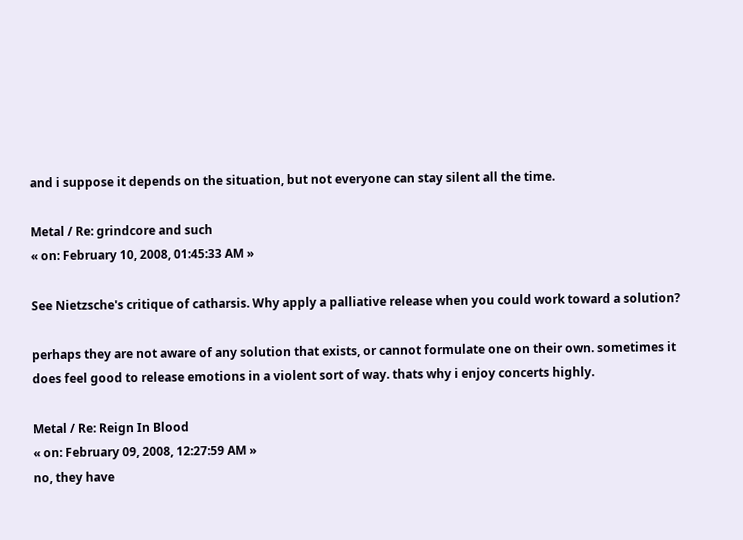and i suppose it depends on the situation, but not everyone can stay silent all the time.

Metal / Re: grindcore and such
« on: February 10, 2008, 01:45:33 AM »

See Nietzsche's critique of catharsis. Why apply a palliative release when you could work toward a solution?

perhaps they are not aware of any solution that exists, or cannot formulate one on their own. sometimes it does feel good to release emotions in a violent sort of way. thats why i enjoy concerts highly.

Metal / Re: Reign In Blood
« on: February 09, 2008, 12:27:59 AM »
no, they have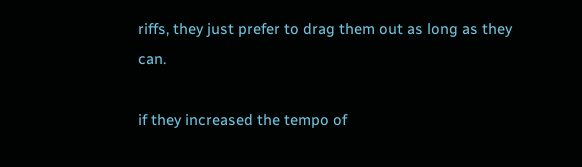riffs, they just prefer to drag them out as long as they can.

if they increased the tempo of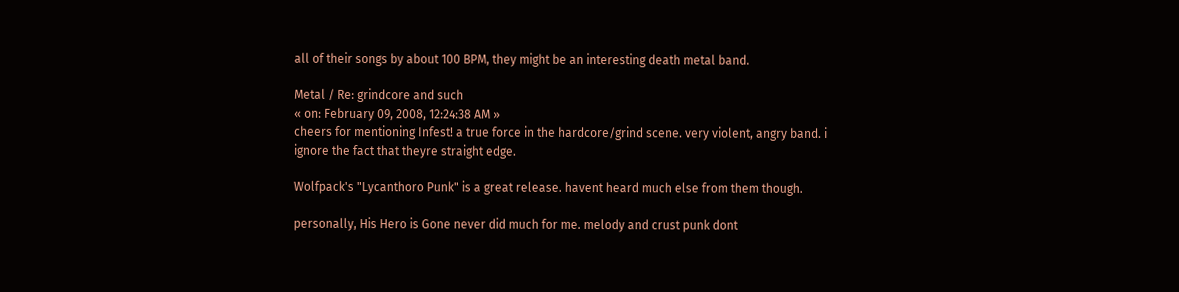all of their songs by about 100 BPM, they might be an interesting death metal band.

Metal / Re: grindcore and such
« on: February 09, 2008, 12:24:38 AM »
cheers for mentioning Infest! a true force in the hardcore/grind scene. very violent, angry band. i ignore the fact that theyre straight edge.

Wolfpack's "Lycanthoro Punk" is a great release. havent heard much else from them though.

personally, His Hero is Gone never did much for me. melody and crust punk dont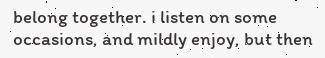belong together. i listen on some occasions, and mildly enjoy, but then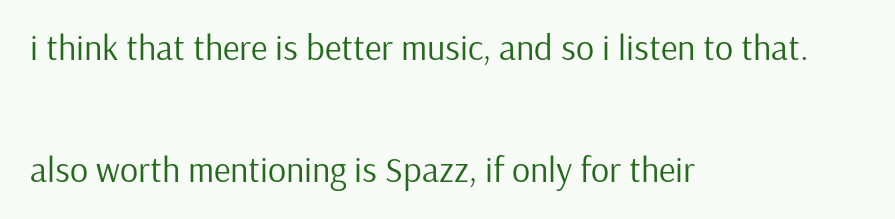i think that there is better music, and so i listen to that.

also worth mentioning is Spazz, if only for their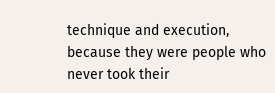technique and execution, because they were people who never took their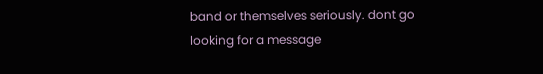band or themselves seriously. dont go looking for a message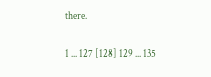there.

1 ... 127 [128] 129 ... 135